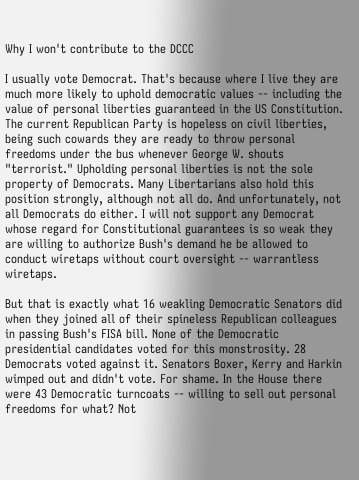Why I won't contribute to the DCCC

I usually vote Democrat. That's because where I live they are much more likely to uphold democratic values -- including the value of personal liberties guaranteed in the US Constitution. The current Republican Party is hopeless on civil liberties, being such cowards they are ready to throw personal freedoms under the bus whenever George W. shouts "terrorist." Upholding personal liberties is not the sole property of Democrats. Many Libertarians also hold this position strongly, although not all do. And unfortunately, not all Democrats do either. I will not support any Democrat whose regard for Constitutional guarantees is so weak they are willing to authorize Bush's demand he be allowed to conduct wiretaps without court oversight -- warrantless wiretaps.

But that is exactly what 16 weakling Democratic Senators did when they joined all of their spineless Republican colleagues in passing Bush's FISA bill. None of the Democratic presidential candidates voted for this monstrosity. 28 Democrats voted against it. Senators Boxer, Kerry and Harkin wimped out and didn't vote. For shame. In the House there were 43 Democratic turncoats -- willing to sell out personal freedoms for what? Not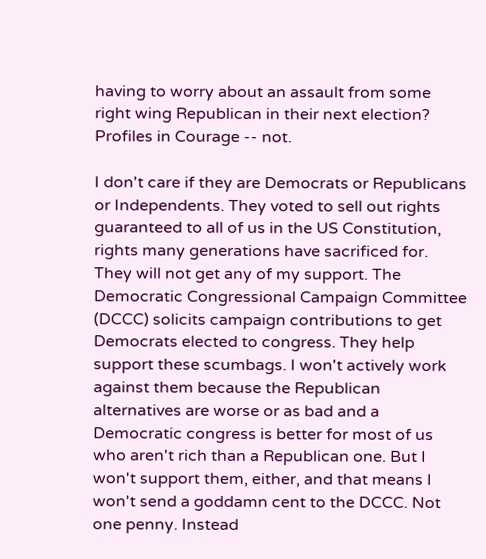having to worry about an assault from some right wing Republican in their next election? Profiles in Courage -- not.

I don't care if they are Democrats or Republicans or Independents. They voted to sell out rights guaranteed to all of us in the US Constitution, rights many generations have sacrificed for. They will not get any of my support. The Democratic Congressional Campaign Committee (DCCC) solicits campaign contributions to get Democrats elected to congress. They help support these scumbags. I won't actively work against them because the Republican alternatives are worse or as bad and a Democratic congress is better for most of us who aren't rich than a Republican one. But I won't support them, either, and that means I won't send a goddamn cent to the DCCC. Not one penny. Instead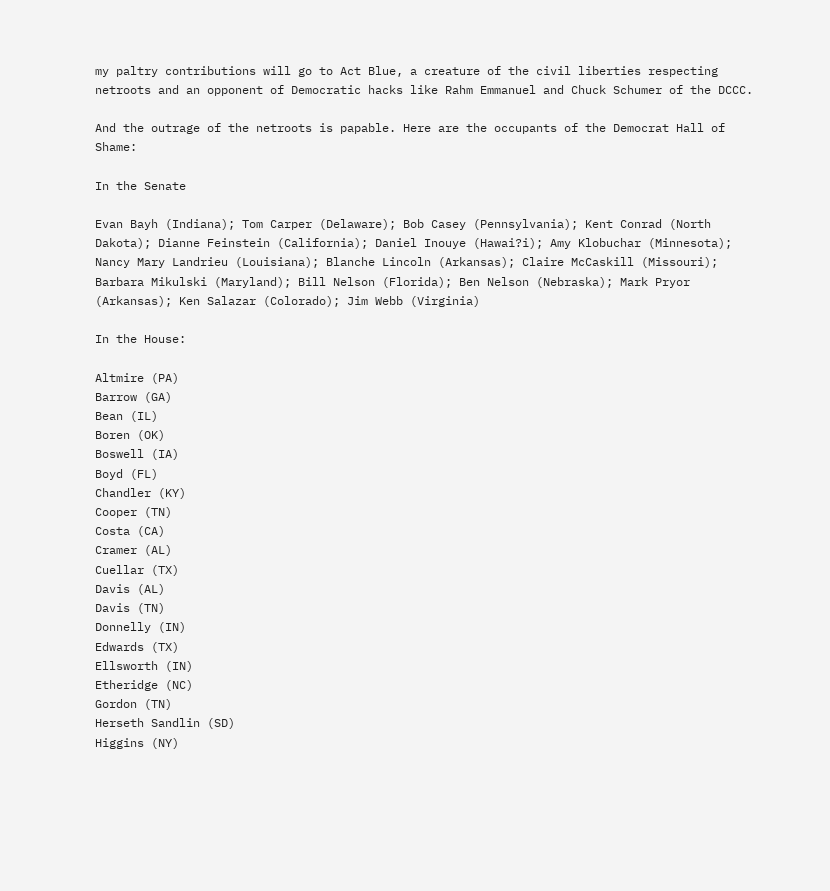my paltry contributions will go to Act Blue, a creature of the civil liberties respecting netroots and an opponent of Democratic hacks like Rahm Emmanuel and Chuck Schumer of the DCCC.

And the outrage of the netroots is papable. Here are the occupants of the Democrat Hall of Shame:

In the Senate

Evan Bayh (Indiana); Tom Carper (Delaware); Bob Casey (Pennsylvania); Kent Conrad (North Dakota); Dianne Feinstein (California); Daniel Inouye (Hawai?i); Amy Klobuchar (Minnesota); Nancy Mary Landrieu (Louisiana); Blanche Lincoln (Arkansas); Claire McCaskill (Missouri); Barbara Mikulski (Maryland); Bill Nelson (Florida); Ben Nelson (Nebraska); Mark Pryor (Arkansas); Ken Salazar (Colorado); Jim Webb (Virginia)

In the House:

Altmire (PA)
Barrow (GA)
Bean (IL)
Boren (OK)
Boswell (IA)
Boyd (FL)
Chandler (KY)
Cooper (TN)
Costa (CA)
Cramer (AL)
Cuellar (TX)
Davis (AL)
Davis (TN)
Donnelly (IN)
Edwards (TX)
Ellsworth (IN)
Etheridge (NC)
Gordon (TN)
Herseth Sandlin (SD)
Higgins (NY)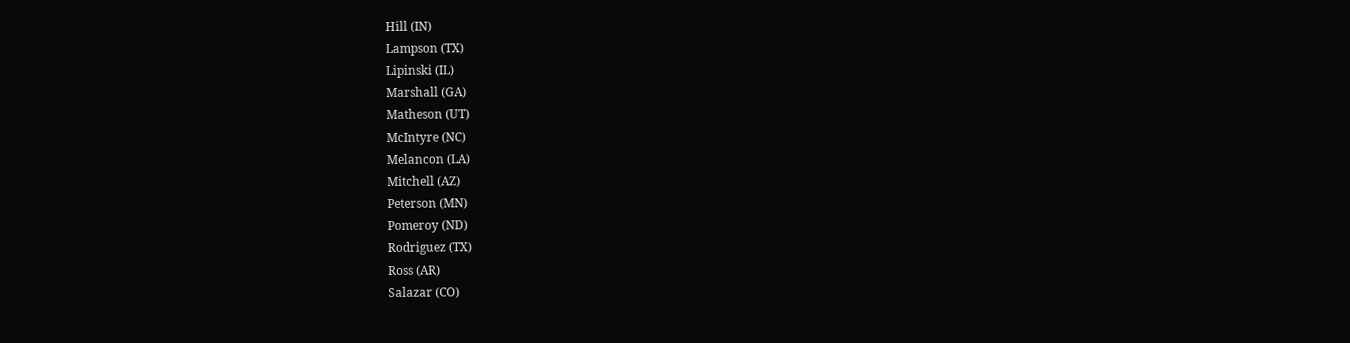Hill (IN)
Lampson (TX)
Lipinski (IL)
Marshall (GA)
Matheson (UT)
McIntyre (NC)
Melancon (LA)
Mitchell (AZ)
Peterson (MN)
Pomeroy (ND)
Rodriguez (TX)
Ross (AR)
Salazar (CO)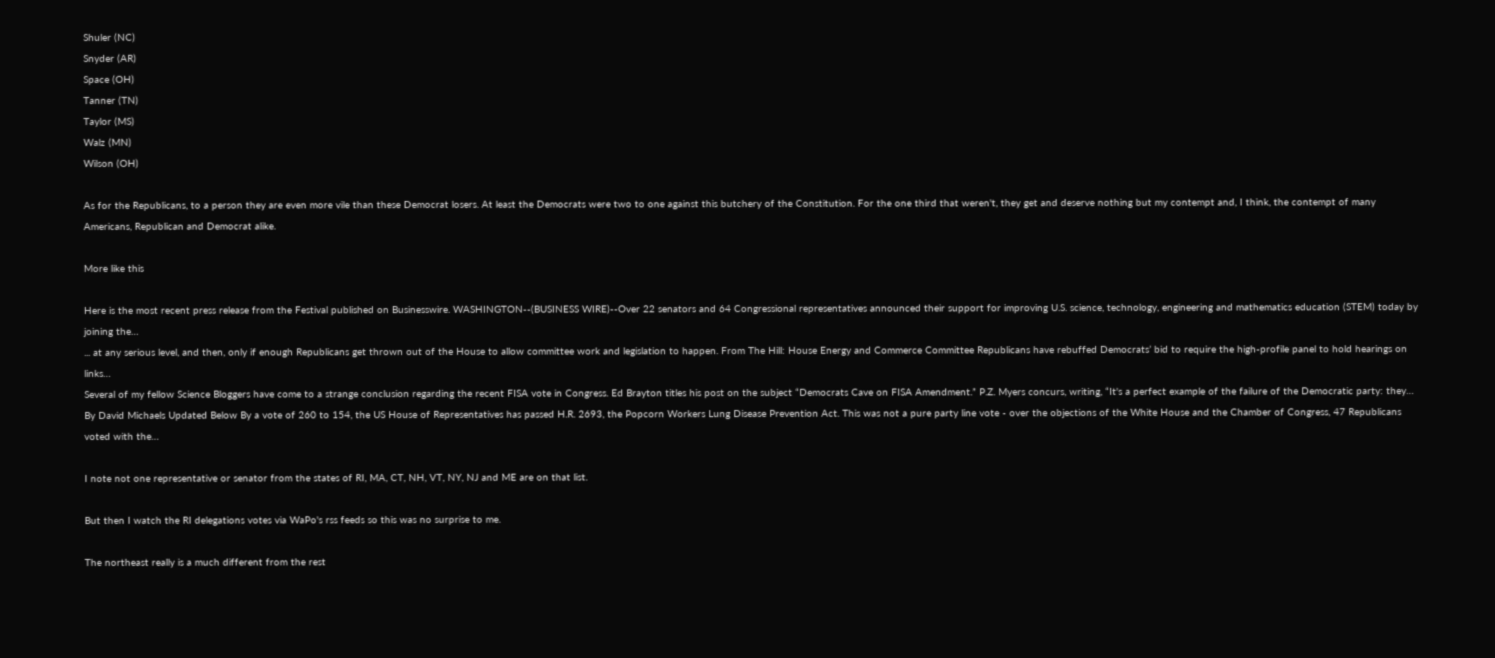Shuler (NC)
Snyder (AR)
Space (OH)
Tanner (TN)
Taylor (MS)
Walz (MN)
Wilson (OH)

As for the Republicans, to a person they are even more vile than these Democrat losers. At least the Democrats were two to one against this butchery of the Constitution. For the one third that weren't, they get and deserve nothing but my contempt and, I think, the contempt of many Americans, Republican and Democrat alike.

More like this

Here is the most recent press release from the Festival published on Businesswire. WASHINGTON--(BUSINESS WIRE)--Over 22 senators and 64 Congressional representatives announced their support for improving U.S. science, technology, engineering and mathematics education (STEM) today by joining the…
... at any serious level, and then, only if enough Republicans get thrown out of the House to allow committee work and legislation to happen. From The Hill: House Energy and Commerce Committee Republicans have rebuffed Democrats’ bid to require the high-profile panel to hold hearings on links…
Several of my fellow Science Bloggers have come to a strange conclusion regarding the recent FISA vote in Congress. Ed Brayton titles his post on the subject “Democrats Cave on FISA Amendment.” P.Z. Myers concurs, writing, “It's a perfect example of the failure of the Democratic party: they…
By David Michaels Updated Below By a vote of 260 to 154, the US House of Representatives has passed H.R. 2693, the Popcorn Workers Lung Disease Prevention Act. This was not a pure party line vote - over the objections of the White House and the Chamber of Congress, 47 Republicans voted with the…

I note not one representative or senator from the states of RI, MA, CT, NH, VT, NY, NJ and ME are on that list.

But then I watch the RI delegations votes via WaPo's rss feeds so this was no surprise to me.

The northeast really is a much different from the rest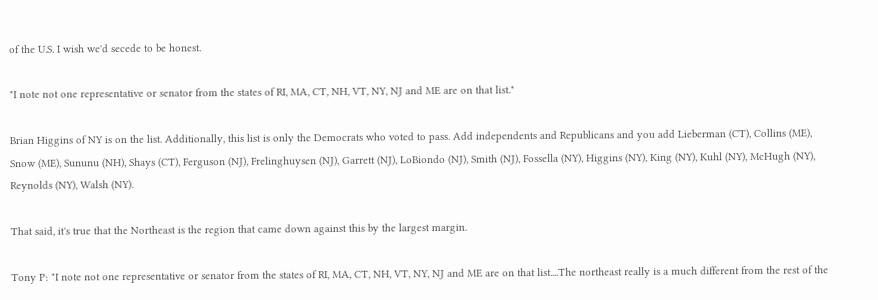of the U.S. I wish we'd secede to be honest.

"I note not one representative or senator from the states of RI, MA, CT, NH, VT, NY, NJ and ME are on that list."

Brian Higgins of NY is on the list. Additionally, this list is only the Democrats who voted to pass. Add independents and Republicans and you add Lieberman (CT), Collins (ME), Snow (ME), Sununu (NH), Shays (CT), Ferguson (NJ), Frelinghuysen (NJ), Garrett (NJ), LoBiondo (NJ), Smith (NJ), Fossella (NY), Higgins (NY), King (NY), Kuhl (NY), McHugh (NY), Reynolds (NY), Walsh (NY).

That said, it's true that the Northeast is the region that came down against this by the largest margin.

Tony P: "I note not one representative or senator from the states of RI, MA, CT, NH, VT, NY, NJ and ME are on that list....The northeast really is a much different from the rest of the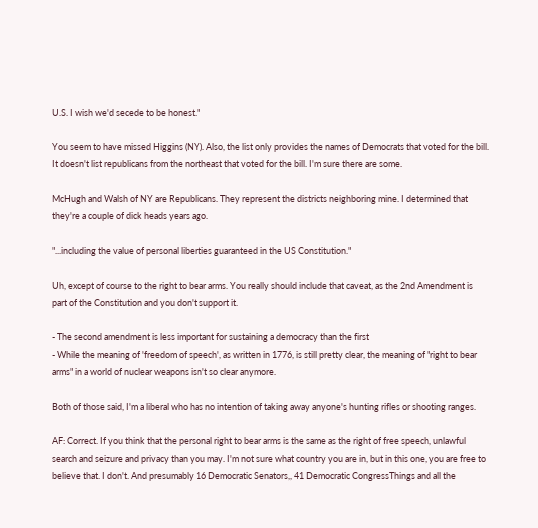U.S. I wish we'd secede to be honest."

You seem to have missed Higgins (NY). Also, the list only provides the names of Democrats that voted for the bill. It doesn't list republicans from the northeast that voted for the bill. I'm sure there are some.

McHugh and Walsh of NY are Republicans. They represent the districts neighboring mine. I determined that they're a couple of dick heads years ago.

"...including the value of personal liberties guaranteed in the US Constitution."

Uh, except of course to the right to bear arms. You really should include that caveat, as the 2nd Amendment is part of the Constitution and you don't support it.

- The second amendment is less important for sustaining a democracy than the first
- While the meaning of 'freedom of speech', as written in 1776, is still pretty clear, the meaning of "right to bear arms" in a world of nuclear weapons isn't so clear anymore.

Both of those said, I'm a liberal who has no intention of taking away anyone's hunting rifles or shooting ranges.

AF: Correct. If you think that the personal right to bear arms is the same as the right of free speech, unlawful search and seizure and privacy than you may. I'm not sure what country you are in, but in this one, you are free to believe that. I don't. And presumably 16 Democratic Senators,, 41 Democratic CongressThings and all the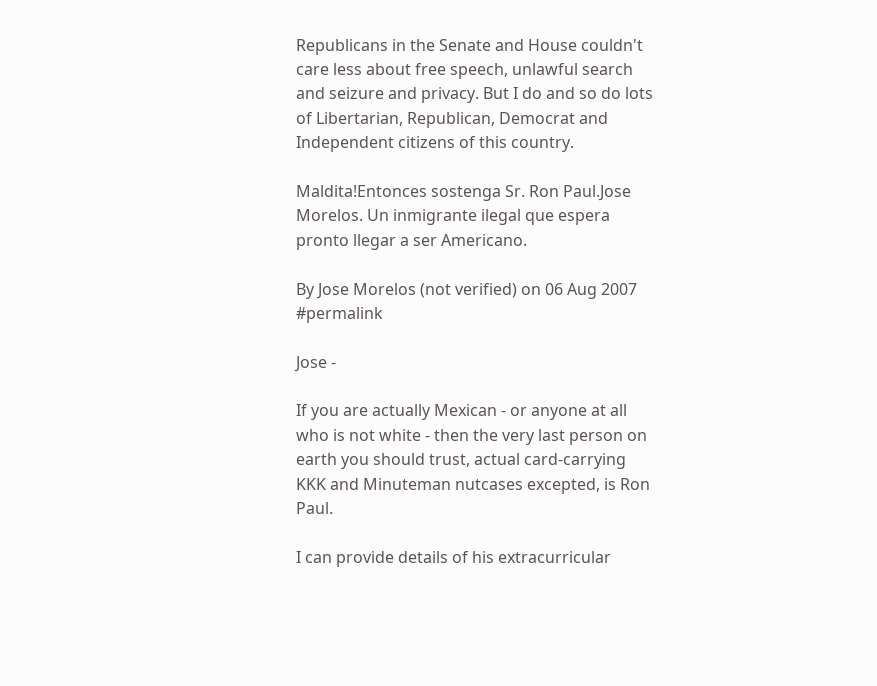Republicans in the Senate and House couldn't care less about free speech, unlawful search and seizure and privacy. But I do and so do lots of Libertarian, Republican, Democrat and Independent citizens of this country.

Maldita!Entonces sostenga Sr. Ron Paul.Jose Morelos. Un inmigrante ilegal que espera pronto llegar a ser Americano.

By Jose Morelos (not verified) on 06 Aug 2007 #permalink

Jose -

If you are actually Mexican - or anyone at all who is not white - then the very last person on earth you should trust, actual card-carrying KKK and Minuteman nutcases excepted, is Ron Paul.

I can provide details of his extracurricular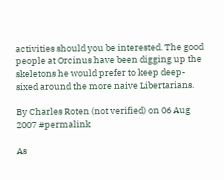activities should you be interested. The good people at Orcinus have been digging up the skeletons he would prefer to keep deep-sixed around the more naive Libertarians.

By Charles Roten (not verified) on 06 Aug 2007 #permalink

As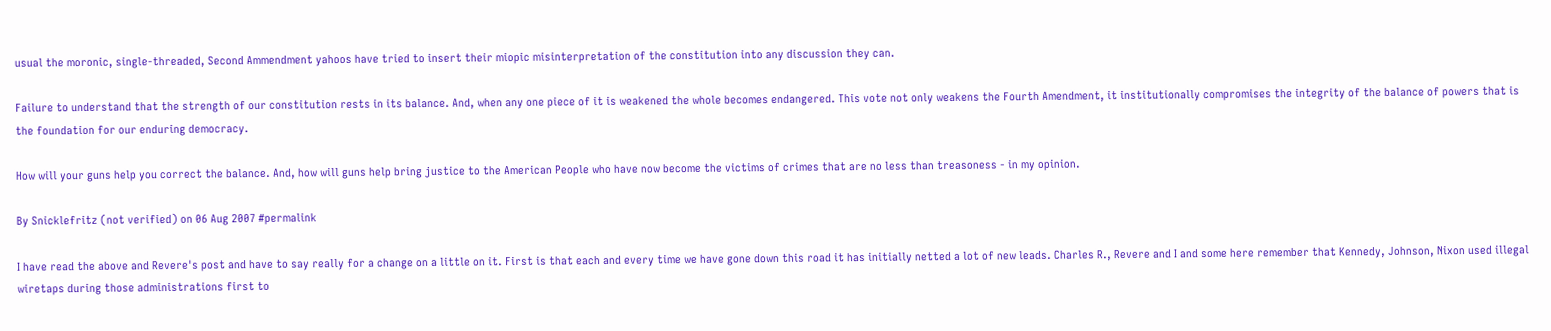usual the moronic, single-threaded, Second Ammendment yahoos have tried to insert their miopic misinterpretation of the constitution into any discussion they can.

Failure to understand that the strength of our constitution rests in its balance. And, when any one piece of it is weakened the whole becomes endangered. This vote not only weakens the Fourth Amendment, it institutionally compromises the integrity of the balance of powers that is the foundation for our enduring democracy.

How will your guns help you correct the balance. And, how will guns help bring justice to the American People who have now become the victims of crimes that are no less than treasoness - in my opinion.

By Snicklefritz (not verified) on 06 Aug 2007 #permalink

I have read the above and Revere's post and have to say really for a change on a little on it. First is that each and every time we have gone down this road it has initially netted a lot of new leads. Charles R., Revere and I and some here remember that Kennedy, Johnson, Nixon used illegal wiretaps during those administrations first to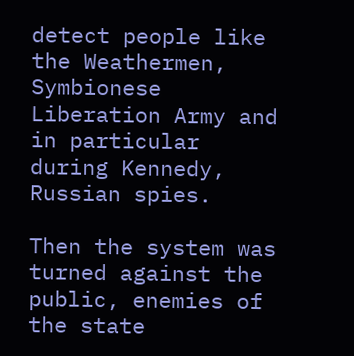detect people like the Weathermen, Symbionese Liberation Army and in particular during Kennedy, Russian spies.

Then the system was turned against the public, enemies of the state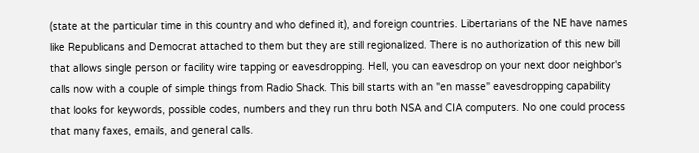(state at the particular time in this country and who defined it), and foreign countries. Libertarians of the NE have names like Republicans and Democrat attached to them but they are still regionalized. There is no authorization of this new bill that allows single person or facility wire tapping or eavesdropping. Hell, you can eavesdrop on your next door neighbor's calls now with a couple of simple things from Radio Shack. This bill starts with an "en masse" eavesdropping capability that looks for keywords, possible codes, numbers and they run thru both NSA and CIA computers. No one could process that many faxes, emails, and general calls.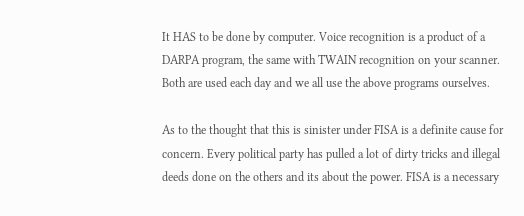It HAS to be done by computer. Voice recognition is a product of a DARPA program, the same with TWAIN recognition on your scanner. Both are used each day and we all use the above programs ourselves.

As to the thought that this is sinister under FISA is a definite cause for concern. Every political party has pulled a lot of dirty tricks and illegal deeds done on the others and its about the power. FISA is a necessary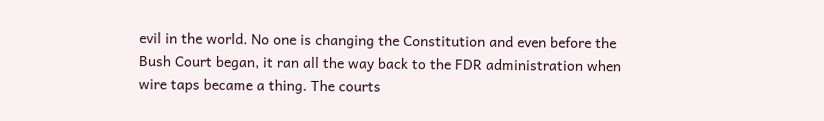evil in the world. No one is changing the Constitution and even before the Bush Court began, it ran all the way back to the FDR administration when wire taps became a thing. The courts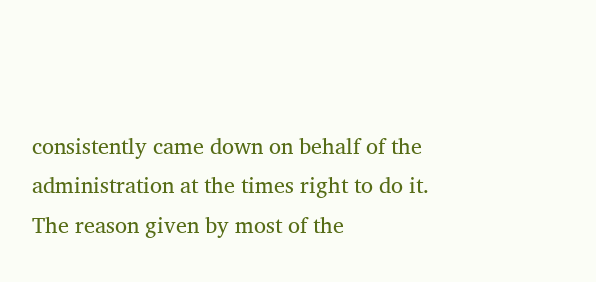consistently came down on behalf of the administration at the times right to do it. The reason given by most of the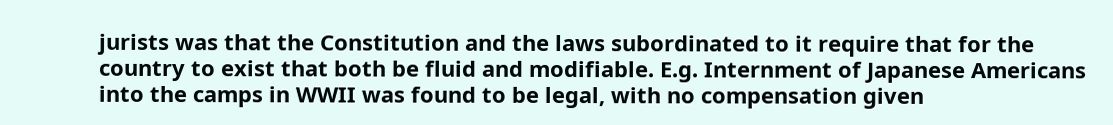jurists was that the Constitution and the laws subordinated to it require that for the country to exist that both be fluid and modifiable. E.g. Internment of Japanese Americans into the camps in WWII was found to be legal, with no compensation given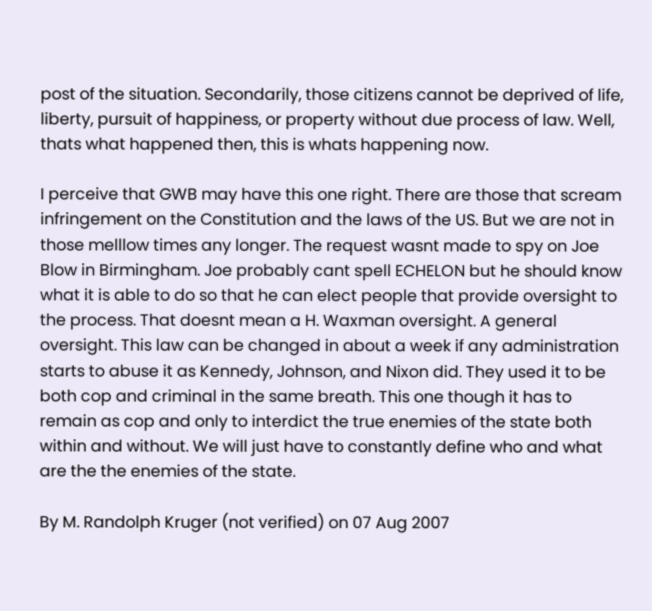post of the situation. Secondarily, those citizens cannot be deprived of life, liberty, pursuit of happiness, or property without due process of law. Well, thats what happened then, this is whats happening now.

I perceive that GWB may have this one right. There are those that scream infringement on the Constitution and the laws of the US. But we are not in those melllow times any longer. The request wasnt made to spy on Joe Blow in Birmingham. Joe probably cant spell ECHELON but he should know what it is able to do so that he can elect people that provide oversight to the process. That doesnt mean a H. Waxman oversight. A general oversight. This law can be changed in about a week if any administration starts to abuse it as Kennedy, Johnson, and Nixon did. They used it to be both cop and criminal in the same breath. This one though it has to remain as cop and only to interdict the true enemies of the state both within and without. We will just have to constantly define who and what are the the enemies of the state.

By M. Randolph Kruger (not verified) on 07 Aug 2007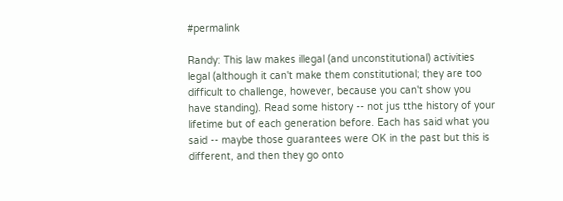#permalink

Randy: This law makes illegal (and unconstitutional) activities legal (although it can't make them constitutional; they are too difficult to challenge, however, because you can't show you have standing). Read some history -- not jus tthe history of your lifetime but of each generation before. Each has said what you said -- maybe those guarantees were OK in the past but this is different, and then they go onto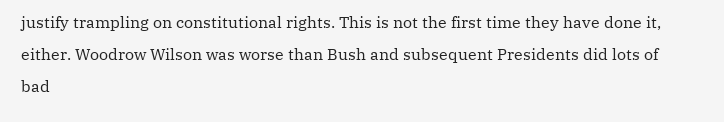justify trampling on constitutional rights. This is not the first time they have done it, either. Woodrow Wilson was worse than Bush and subsequent Presidents did lots of bad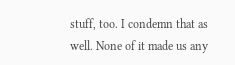stuff, too. I condemn that as well. None of it made us any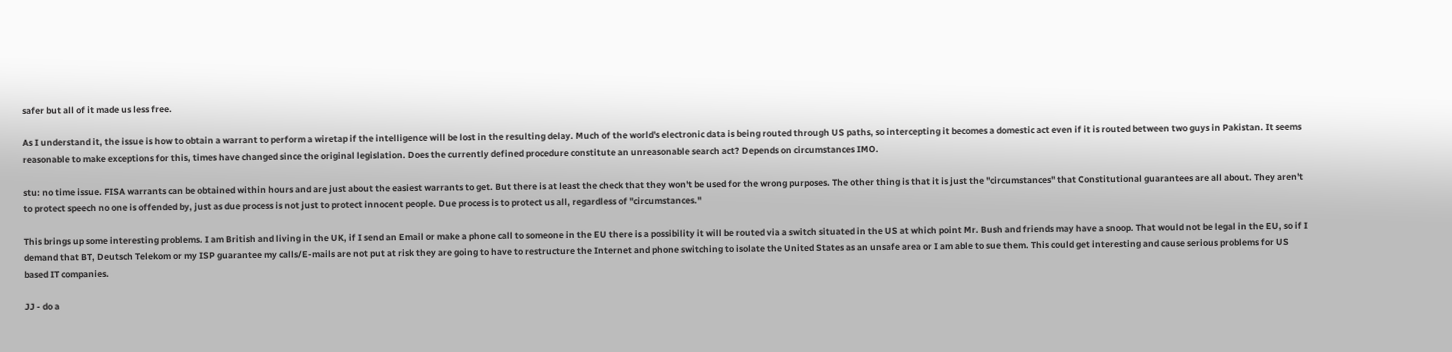safer but all of it made us less free.

As I understand it, the issue is how to obtain a warrant to perform a wiretap if the intelligence will be lost in the resulting delay. Much of the world's electronic data is being routed through US paths, so intercepting it becomes a domestic act even if it is routed between two guys in Pakistan. It seems reasonable to make exceptions for this, times have changed since the original legislation. Does the currently defined procedure constitute an unreasonable search act? Depends on circumstances IMO.

stu: no time issue. FISA warrants can be obtained within hours and are just about the easiest warrants to get. But there is at least the check that they won't be used for the wrong purposes. The other thing is that it is just the "circumstances" that Constitutional guarantees are all about. They aren't to protect speech no one is offended by, just as due process is not just to protect innocent people. Due process is to protect us all, regardless of "circumstances."

This brings up some interesting problems. I am British and living in the UK, if I send an Email or make a phone call to someone in the EU there is a possibility it will be routed via a switch situated in the US at which point Mr. Bush and friends may have a snoop. That would not be legal in the EU, so if I demand that BT, Deutsch Telekom or my ISP guarantee my calls/E-mails are not put at risk they are going to have to restructure the Internet and phone switching to isolate the United States as an unsafe area or I am able to sue them. This could get interesting and cause serious problems for US based IT companies.

JJ - do a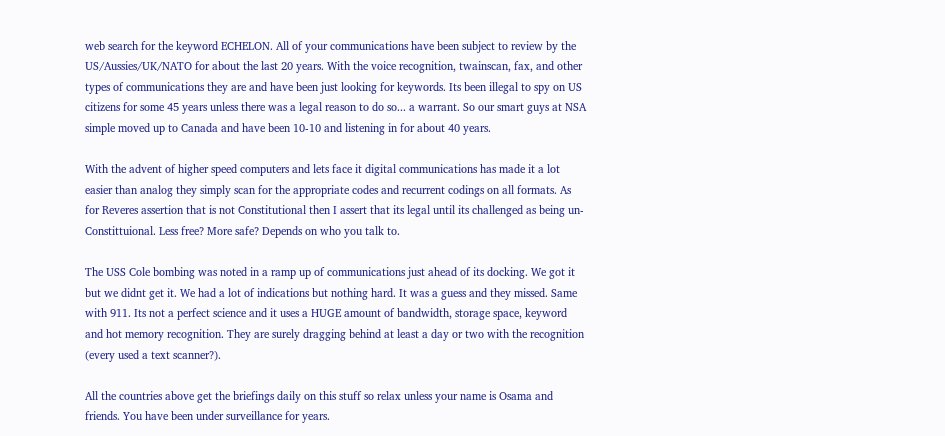web search for the keyword ECHELON. All of your communications have been subject to review by the US/Aussies/UK/NATO for about the last 20 years. With the voice recognition, twainscan, fax, and other types of communications they are and have been just looking for keywords. Its been illegal to spy on US citizens for some 45 years unless there was a legal reason to do so... a warrant. So our smart guys at NSA simple moved up to Canada and have been 10-10 and listening in for about 40 years.

With the advent of higher speed computers and lets face it digital communications has made it a lot easier than analog they simply scan for the appropriate codes and recurrent codings on all formats. As for Reveres assertion that is not Constitutional then I assert that its legal until its challenged as being un-Constittuional. Less free? More safe? Depends on who you talk to.

The USS Cole bombing was noted in a ramp up of communications just ahead of its docking. We got it but we didnt get it. We had a lot of indications but nothing hard. It was a guess and they missed. Same with 911. Its not a perfect science and it uses a HUGE amount of bandwidth, storage space, keyword and hot memory recognition. They are surely dragging behind at least a day or two with the recognition (every used a text scanner?).

All the countries above get the briefings daily on this stuff so relax unless your name is Osama and friends. You have been under surveillance for years.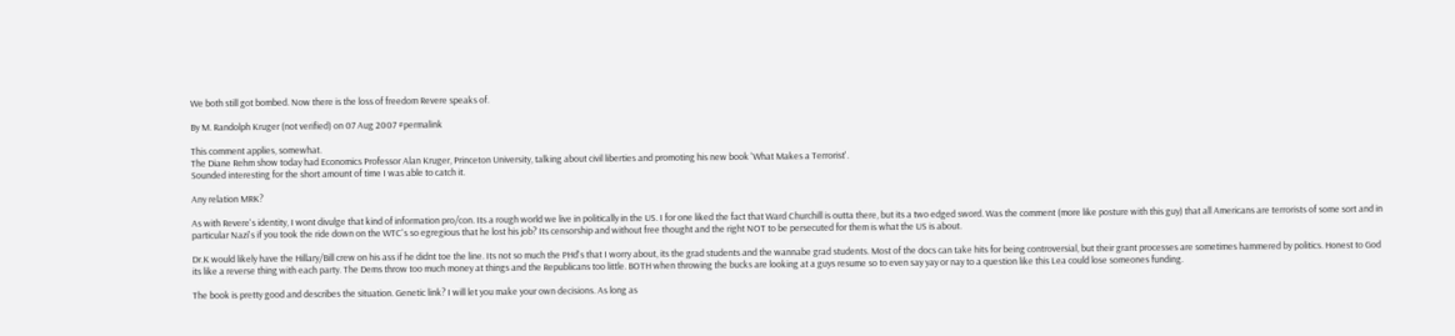We both still got bombed. Now there is the loss of freedom Revere speaks of.

By M. Randolph Kruger (not verified) on 07 Aug 2007 #permalink

This comment applies, somewhat.
The Diane Rehm show today had Economics Professor Alan Kruger, Princeton University, talking about civil liberties and promoting his new book 'What Makes a Terrorist'.
Sounded interesting for the short amount of time I was able to catch it.

Any relation MRK?

As with Revere's identity, I wont divulge that kind of information pro/con. Its a rough world we live in politically in the US. I for one liked the fact that Ward Churchill is outta there, but its a two edged sword. Was the comment (more like posture with this guy) that all Americans are terrorists of some sort and in particular Nazi's if you took the ride down on the WTC's so egregious that he lost his job? Its censorship and without free thought and the right NOT to be persecuted for them is what the US is about.

Dr.K would likely have the Hillary/Bill crew on his ass if he didnt toe the line. Its not so much the PHd's that I worry about, its the grad students and the wannabe grad students. Most of the docs can take hits for being controversial, but their grant processes are sometimes hammered by politics. Honest to God its like a reverse thing with each party. The Dems throw too much money at things and the Republicans too little. BOTH when throwing the bucks are looking at a guys resume so to even say yay or nay to a question like this Lea could lose someones funding.

The book is pretty good and describes the situation. Genetic link? I will let you make your own decisions. As long as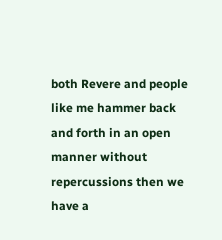both Revere and people like me hammer back and forth in an open manner without repercussions then we have a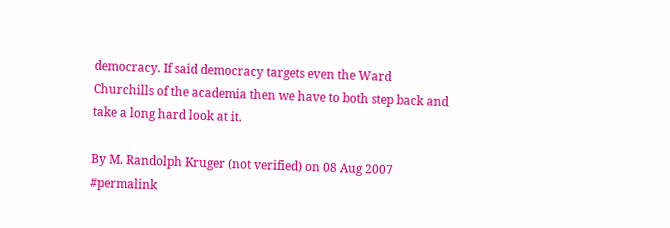democracy. If said democracy targets even the Ward Churchills of the academia then we have to both step back and take a long hard look at it.

By M. Randolph Kruger (not verified) on 08 Aug 2007 #permalink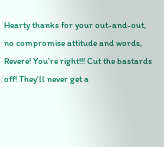Hearty thanks for your out-and-out, no compromise attitude and words, Revere! You're right!!! Cut the bastards off! They'll never get a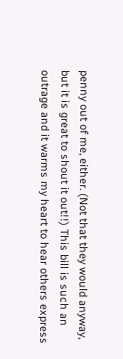penny out of me, either. (Not that they would anyway, but it is great to shout it out!!) This bill is such an outrage and it warms my heart to hear others express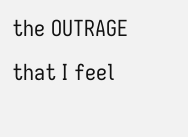the OUTRAGE that I feel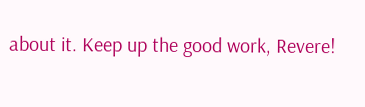about it. Keep up the good work, Revere!